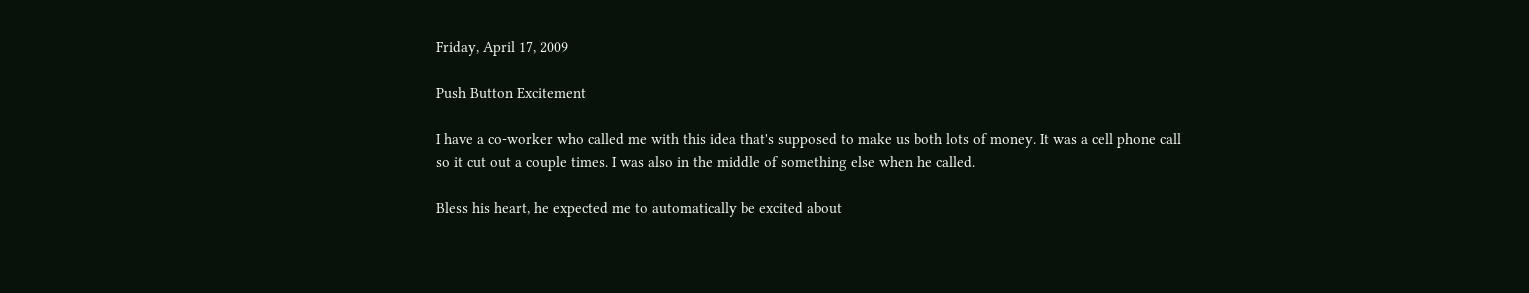Friday, April 17, 2009

Push Button Excitement

I have a co-worker who called me with this idea that's supposed to make us both lots of money. It was a cell phone call so it cut out a couple times. I was also in the middle of something else when he called.

Bless his heart, he expected me to automatically be excited about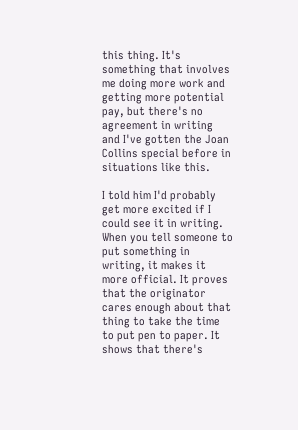this thing. It's something that involves me doing more work and getting more potential pay, but there's no agreement in writing and I've gotten the Joan Collins special before in situations like this.

I told him I'd probably get more excited if I could see it in writing. When you tell someone to put something in writing, it makes it more official. It proves that the originator cares enough about that thing to take the time to put pen to paper. It shows that there's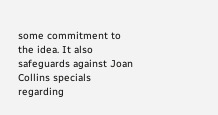some commitment to the idea. It also safeguards against Joan Collins specials regarding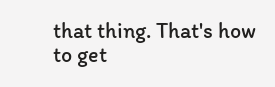that thing. That's how to get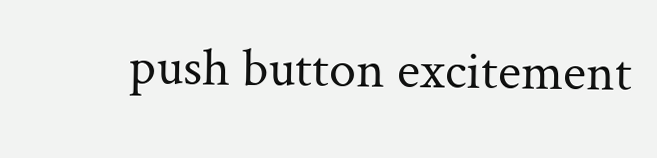push button excitement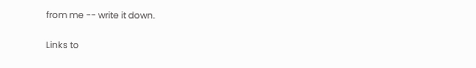from me -- write it down.

Links to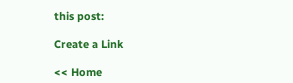this post:

Create a Link

<< Home